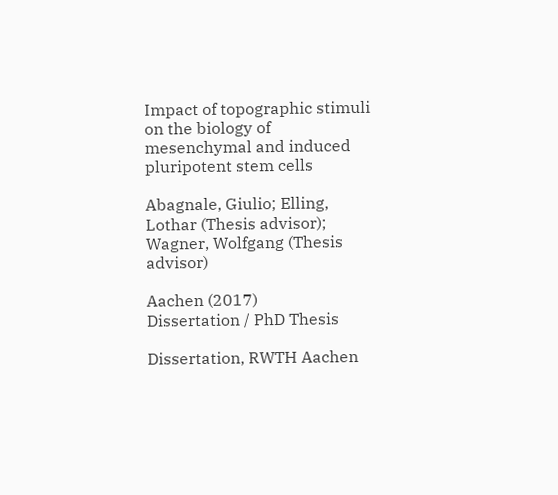Impact of topographic stimuli on the biology of mesenchymal and induced pluripotent stem cells

Abagnale, Giulio; Elling, Lothar (Thesis advisor); Wagner, Wolfgang (Thesis advisor)

Aachen (2017)
Dissertation / PhD Thesis

Dissertation, RWTH Aachen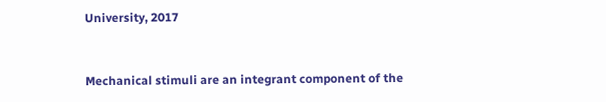University, 2017


Mechanical stimuli are an integrant component of the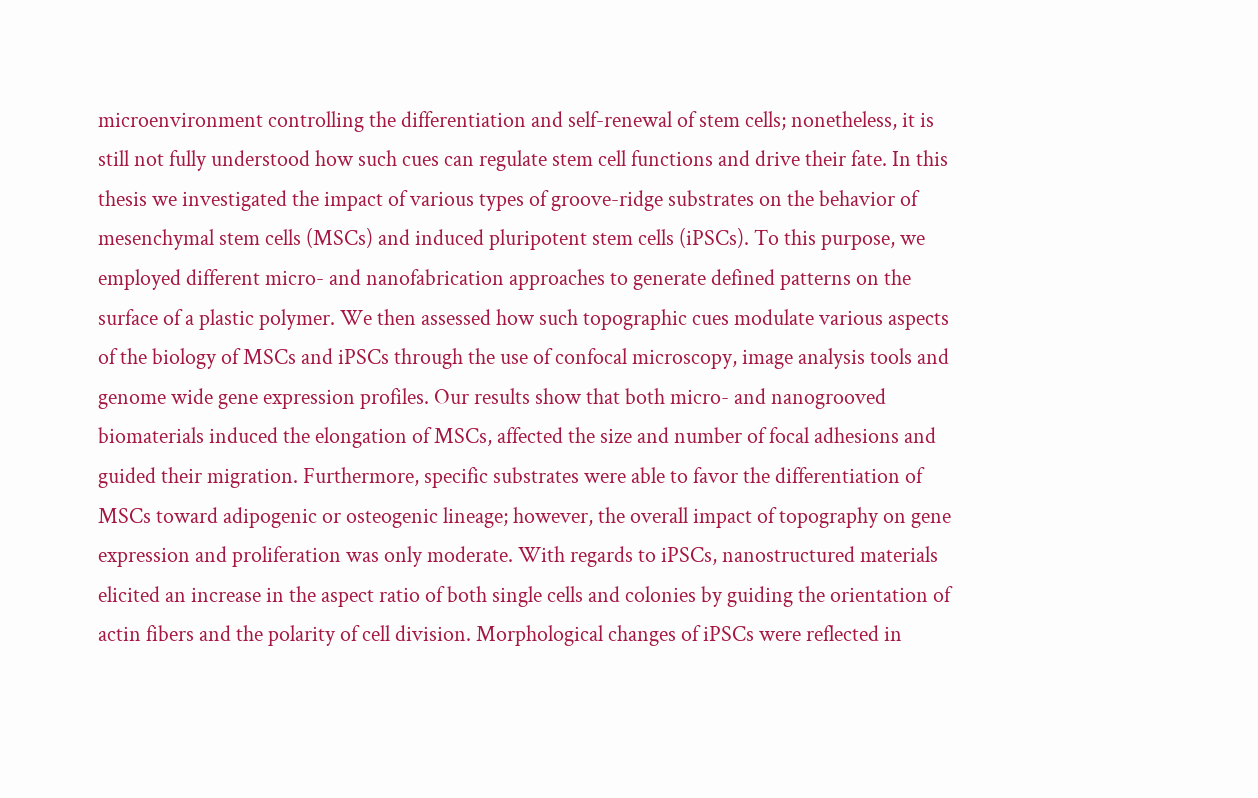microenvironment controlling the differentiation and self-renewal of stem cells; nonetheless, it is still not fully understood how such cues can regulate stem cell functions and drive their fate. In this thesis we investigated the impact of various types of groove-ridge substrates on the behavior of mesenchymal stem cells (MSCs) and induced pluripotent stem cells (iPSCs). To this purpose, we employed different micro- and nanofabrication approaches to generate defined patterns on the surface of a plastic polymer. We then assessed how such topographic cues modulate various aspects of the biology of MSCs and iPSCs through the use of confocal microscopy, image analysis tools and genome wide gene expression profiles. Our results show that both micro- and nanogrooved biomaterials induced the elongation of MSCs, affected the size and number of focal adhesions and guided their migration. Furthermore, specific substrates were able to favor the differentiation of MSCs toward adipogenic or osteogenic lineage; however, the overall impact of topography on gene expression and proliferation was only moderate. With regards to iPSCs, nanostructured materials elicited an increase in the aspect ratio of both single cells and colonies by guiding the orientation of actin fibers and the polarity of cell division. Morphological changes of iPSCs were reflected in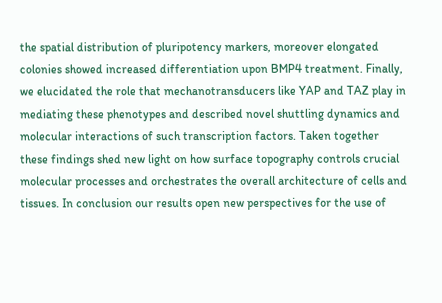the spatial distribution of pluripotency markers, moreover elongated colonies showed increased differentiation upon BMP4 treatment. Finally, we elucidated the role that mechanotransducers like YAP and TAZ play in mediating these phenotypes and described novel shuttling dynamics and molecular interactions of such transcription factors. Taken together these findings shed new light on how surface topography controls crucial molecular processes and orchestrates the overall architecture of cells and tissues. In conclusion our results open new perspectives for the use of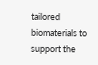tailored biomaterials to support the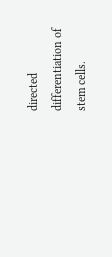directed differentiation of stem cells.